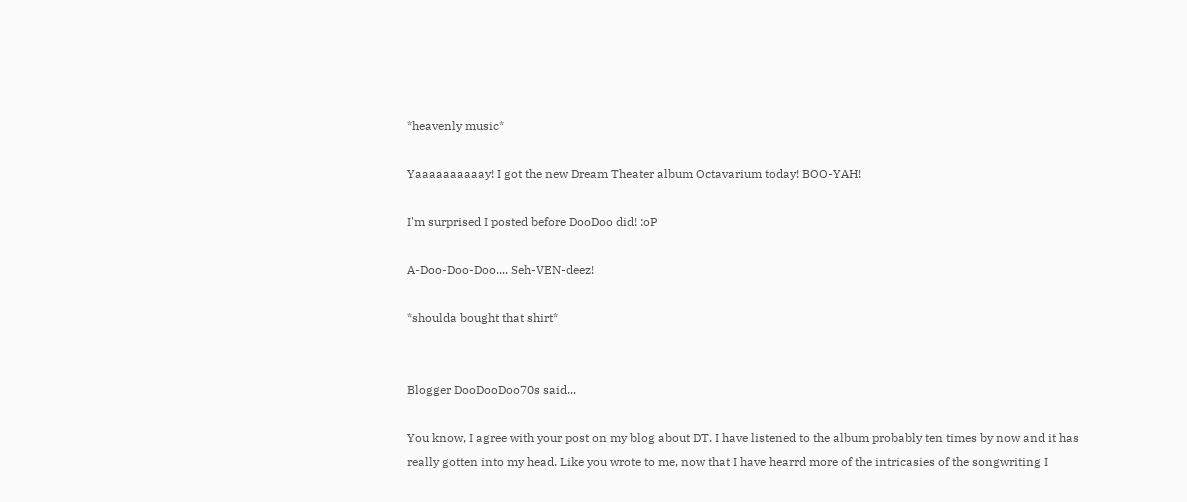*heavenly music*

Yaaaaaaaaaay! I got the new Dream Theater album Octavarium today! BOO-YAH!

I'm surprised I posted before DooDoo did! :oP

A-Doo-Doo-Doo.... Seh-VEN-deez!

*shoulda bought that shirt*


Blogger DooDooDoo70s said...

You know, I agree with your post on my blog about DT. I have listened to the album probably ten times by now and it has really gotten into my head. Like you wrote to me, now that I have hearrd more of the intricasies of the songwriting I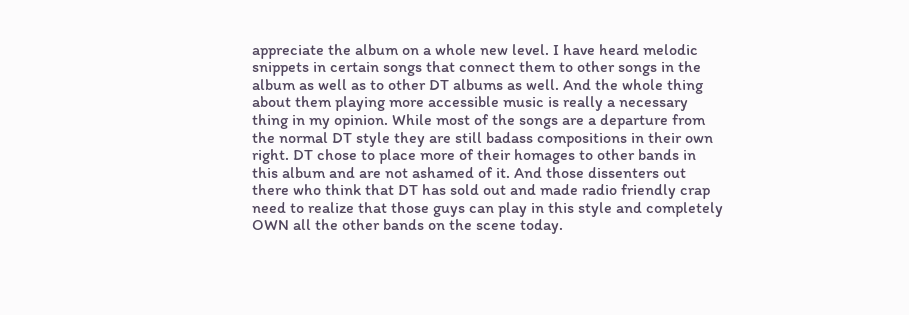appreciate the album on a whole new level. I have heard melodic snippets in certain songs that connect them to other songs in the album as well as to other DT albums as well. And the whole thing about them playing more accessible music is really a necessary thing in my opinion. While most of the songs are a departure from the normal DT style they are still badass compositions in their own right. DT chose to place more of their homages to other bands in this album and are not ashamed of it. And those dissenters out there who think that DT has sold out and made radio friendly crap need to realize that those guys can play in this style and completely OWN all the other bands on the scene today.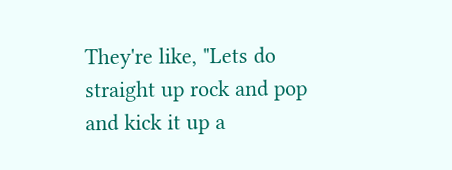They're like, "Lets do straight up rock and pop and kick it up a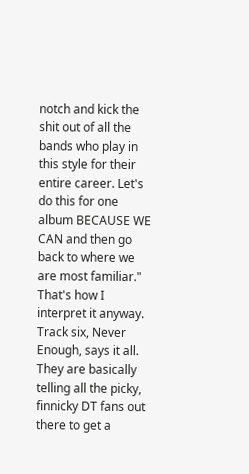notch and kick the shit out of all the bands who play in this style for their entire career. Let's do this for one album BECAUSE WE CAN and then go back to where we are most familiar." That's how I interpret it anyway. Track six, Never Enough, says it all. They are basically telling all the picky, finnicky DT fans out there to get a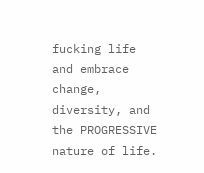fucking life and embrace change, diversity, and the PROGRESSIVE nature of life.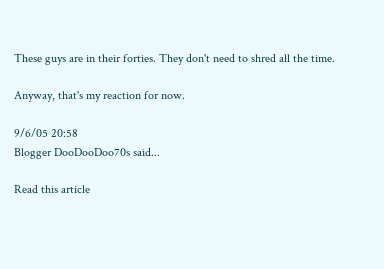These guys are in their forties. They don't need to shred all the time.

Anyway, that's my reaction for now.

9/6/05 20:58
Blogger DooDooDoo70s said...

Read this article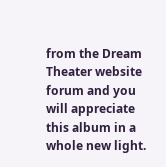from the Dream Theater website forum and you will appreciate this album in a whole new light.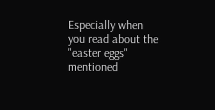Especially when you read about the "easter eggs" mentioned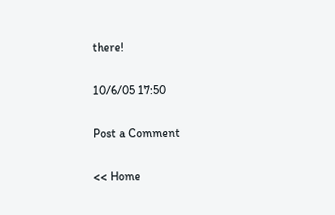there!

10/6/05 17:50

Post a Comment

<< Home